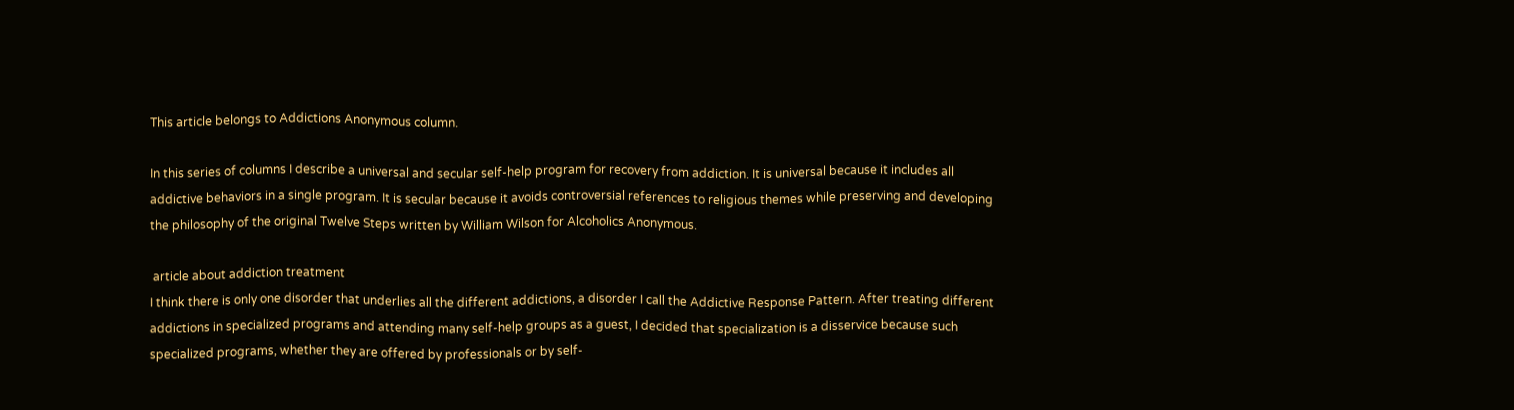This article belongs to Addictions Anonymous column.

In this series of columns I describe a universal and secular self-help program for recovery from addiction. It is universal because it includes all addictive behaviors in a single program. It is secular because it avoids controversial references to religious themes while preserving and developing the philosophy of the original Twelve Steps written by William Wilson for Alcoholics Anonymous.

 article about addiction treatment
I think there is only one disorder that underlies all the different addictions, a disorder I call the Addictive Response Pattern. After treating different addictions in specialized programs and attending many self-help groups as a guest, I decided that specialization is a disservice because such specialized programs, whether they are offered by professionals or by self-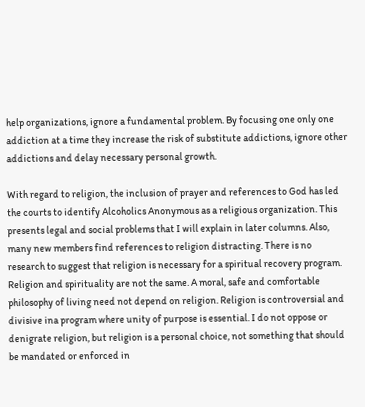help organizations, ignore a fundamental problem. By focusing one only one addiction at a time they increase the risk of substitute addictions, ignore other addictions and delay necessary personal growth.

With regard to religion, the inclusion of prayer and references to God has led the courts to identify Alcoholics Anonymous as a religious organization. This presents legal and social problems that I will explain in later columns. Also, many new members find references to religion distracting. There is no research to suggest that religion is necessary for a spiritual recovery program. Religion and spirituality are not the same. A moral, safe and comfortable philosophy of living need not depend on religion. Religion is controversial and divisive ina program where unity of purpose is essential. I do not oppose or denigrate religion, but religion is a personal choice, not something that should be mandated or enforced in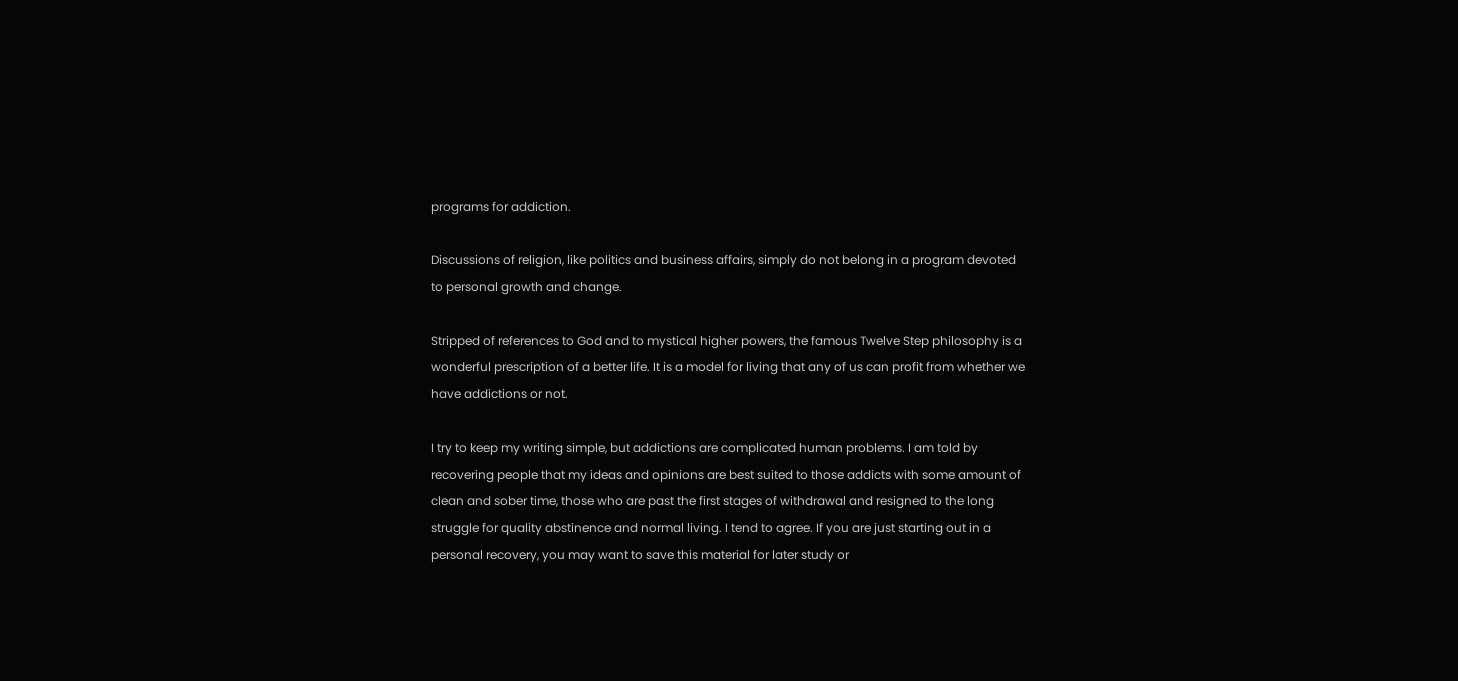programs for addiction.

Discussions of religion, like politics and business affairs, simply do not belong in a program devoted to personal growth and change.

Stripped of references to God and to mystical higher powers, the famous Twelve Step philosophy is a wonderful prescription of a better life. It is a model for living that any of us can profit from whether we have addictions or not.

I try to keep my writing simple, but addictions are complicated human problems. I am told by recovering people that my ideas and opinions are best suited to those addicts with some amount of clean and sober time, those who are past the first stages of withdrawal and resigned to the long struggle for quality abstinence and normal living. I tend to agree. If you are just starting out in a personal recovery, you may want to save this material for later study or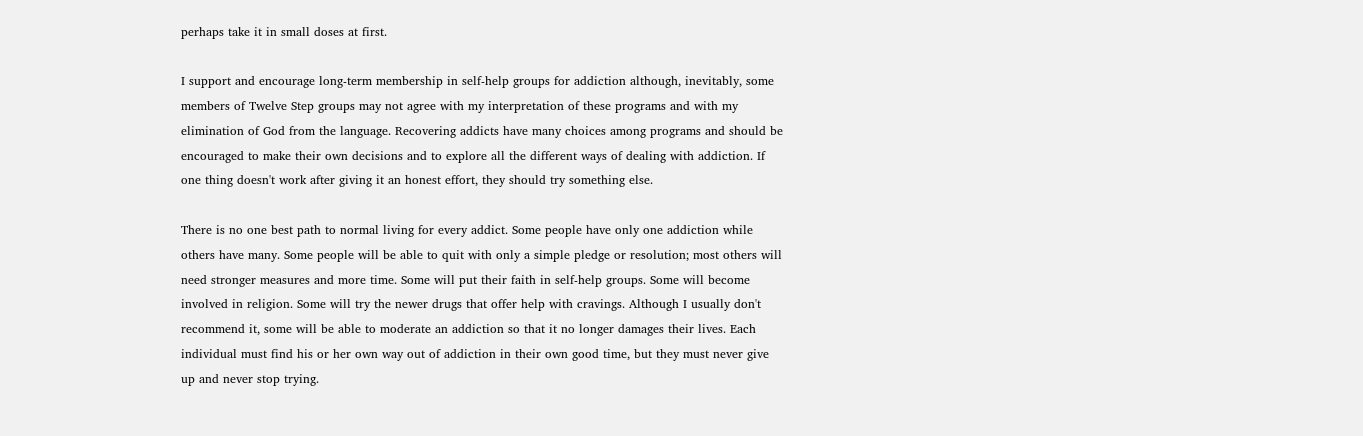perhaps take it in small doses at first.

I support and encourage long-term membership in self-help groups for addiction although, inevitably, some members of Twelve Step groups may not agree with my interpretation of these programs and with my elimination of God from the language. Recovering addicts have many choices among programs and should be encouraged to make their own decisions and to explore all the different ways of dealing with addiction. If one thing doesn't work after giving it an honest effort, they should try something else.

There is no one best path to normal living for every addict. Some people have only one addiction while others have many. Some people will be able to quit with only a simple pledge or resolution; most others will need stronger measures and more time. Some will put their faith in self-help groups. Some will become involved in religion. Some will try the newer drugs that offer help with cravings. Although I usually don't recommend it, some will be able to moderate an addiction so that it no longer damages their lives. Each individual must find his or her own way out of addiction in their own good time, but they must never give up and never stop trying.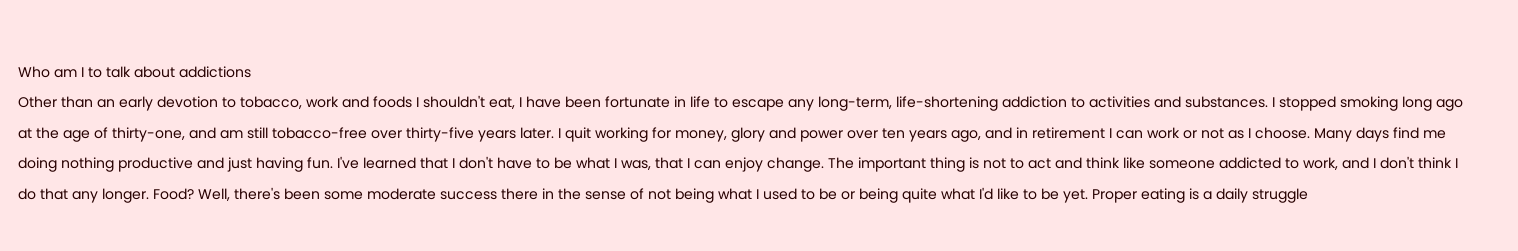Who am I to talk about addictions
Other than an early devotion to tobacco, work and foods I shouldn't eat, I have been fortunate in life to escape any long-term, life-shortening addiction to activities and substances. I stopped smoking long ago at the age of thirty-one, and am still tobacco-free over thirty-five years later. I quit working for money, glory and power over ten years ago, and in retirement I can work or not as I choose. Many days find me doing nothing productive and just having fun. I've learned that I don't have to be what I was, that I can enjoy change. The important thing is not to act and think like someone addicted to work, and I don't think I do that any longer. Food? Well, there's been some moderate success there in the sense of not being what I used to be or being quite what I'd like to be yet. Proper eating is a daily struggle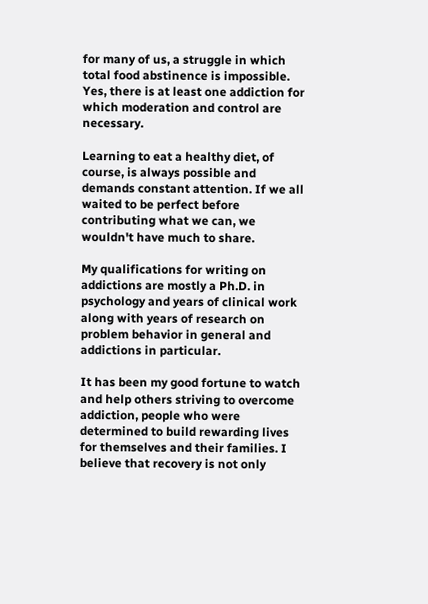for many of us, a struggle in which total food abstinence is impossible. Yes, there is at least one addiction for which moderation and control are necessary.

Learning to eat a healthy diet, of course, is always possible and demands constant attention. If we all waited to be perfect before contributing what we can, we wouldn't have much to share.

My qualifications for writing on addictions are mostly a Ph.D. in psychology and years of clinical work along with years of research on problem behavior in general and addictions in particular.

It has been my good fortune to watch and help others striving to overcome addiction, people who were determined to build rewarding lives for themselves and their families. I believe that recovery is not only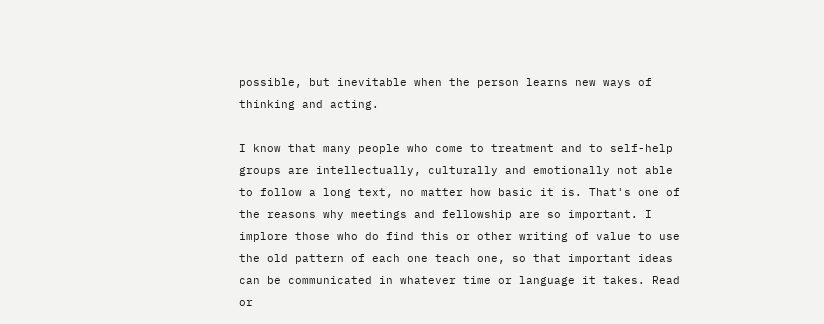possible, but inevitable when the person learns new ways of thinking and acting.

I know that many people who come to treatment and to self-help groups are intellectually, culturally and emotionally not able to follow a long text, no matter how basic it is. That's one of the reasons why meetings and fellowship are so important. I implore those who do find this or other writing of value to use the old pattern of each one teach one, so that important ideas can be communicated in whatever time or language it takes. Read or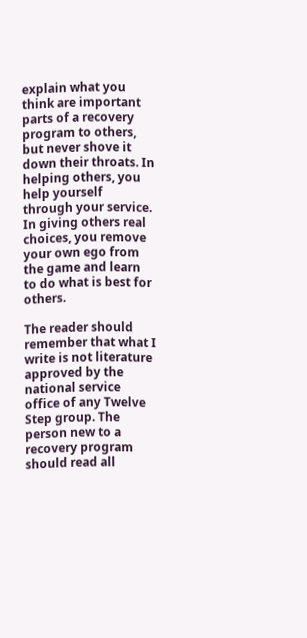explain what you think are important parts of a recovery program to others, but never shove it down their throats. In helping others, you help yourself through your service. In giving others real choices, you remove your own ego from the game and learn to do what is best for others.

The reader should remember that what I write is not literature approved by the national service office of any Twelve Step group. The person new to a recovery program should read all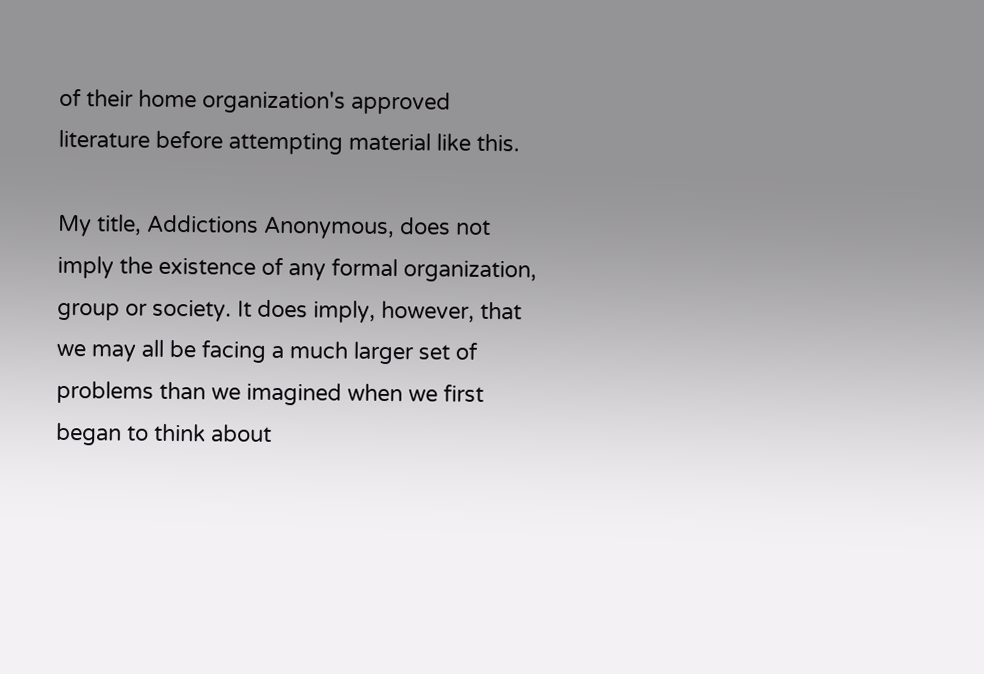of their home organization's approved literature before attempting material like this.

My title, Addictions Anonymous, does not imply the existence of any formal organization, group or society. It does imply, however, that we may all be facing a much larger set of problems than we imagined when we first began to think about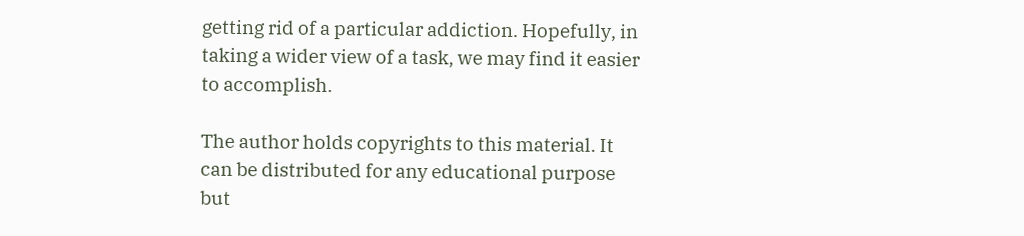getting rid of a particular addiction. Hopefully, in taking a wider view of a task, we may find it easier to accomplish.

The author holds copyrights to this material. It can be distributed for any educational purpose but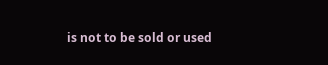is not to be sold or used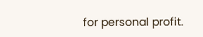for personal profit.